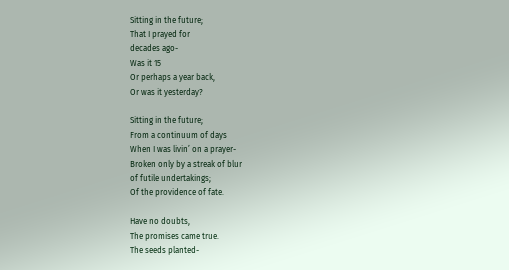Sitting in the future;
That I prayed for
decades ago-
Was it 15
Or perhaps a year back,
Or was it yesterday?

Sitting in the future;
From a continuum of days
When I was livin’ on a prayer-
Broken only by a streak of blur
of futile undertakings;
Of the providence of fate.

Have no doubts,
The promises came true.
The seeds planted-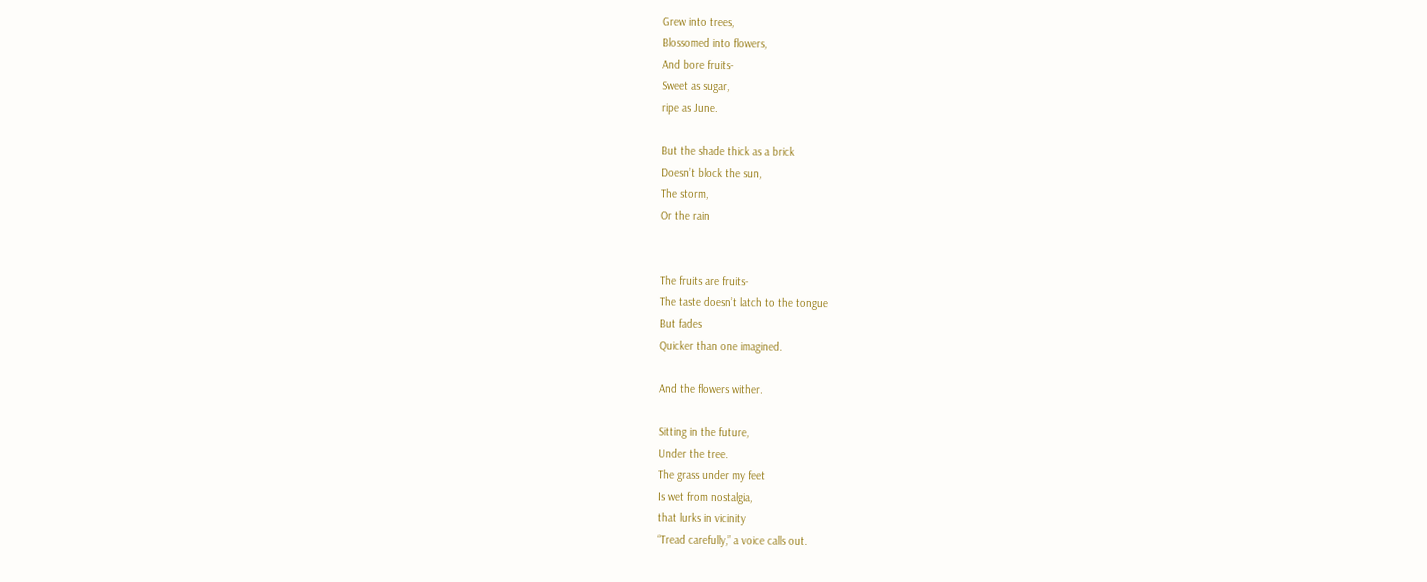Grew into trees,
Blossomed into flowers,
And bore fruits-
Sweet as sugar,
ripe as June.

But the shade thick as a brick
Doesn’t block the sun,
The storm,
Or the rain


The fruits are fruits-
The taste doesn’t latch to the tongue
But fades
Quicker than one imagined.

And the flowers wither.

Sitting in the future,
Under the tree.
The grass under my feet
Is wet from nostalgia,
that lurks in vicinity
“Tread carefully,” a voice calls out.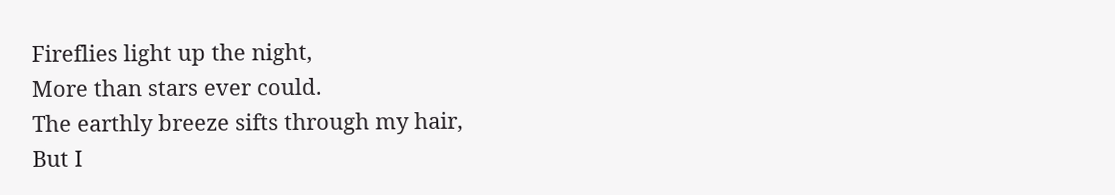Fireflies light up the night,
More than stars ever could.
The earthly breeze sifts through my hair,
But I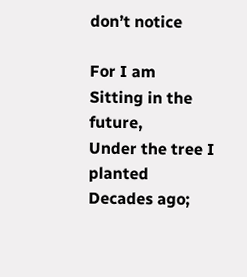don’t notice

For I am
Sitting in the future,
Under the tree I planted
Decades ago;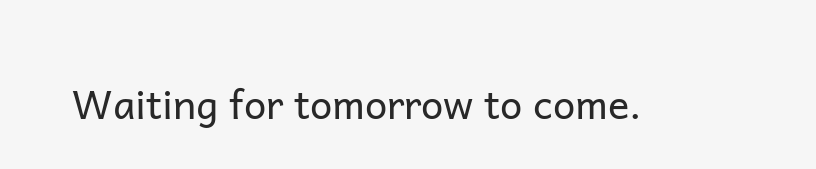Waiting for tomorrow to come.